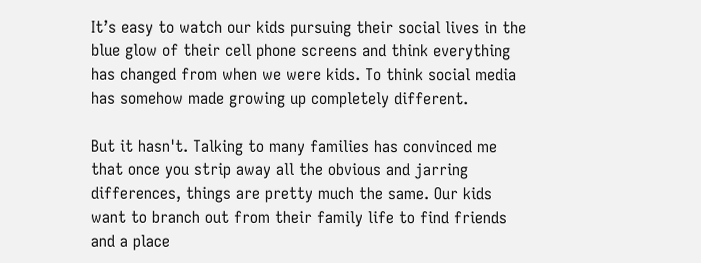It’s easy to watch our kids pursuing their social lives in the blue glow of their cell phone screens and think everything has changed from when we were kids. To think social media has somehow made growing up completely different.

But it hasn't. Talking to many families has convinced me that once you strip away all the obvious and jarring differences, things are pretty much the same. Our kids want to branch out from their family life to find friends and a place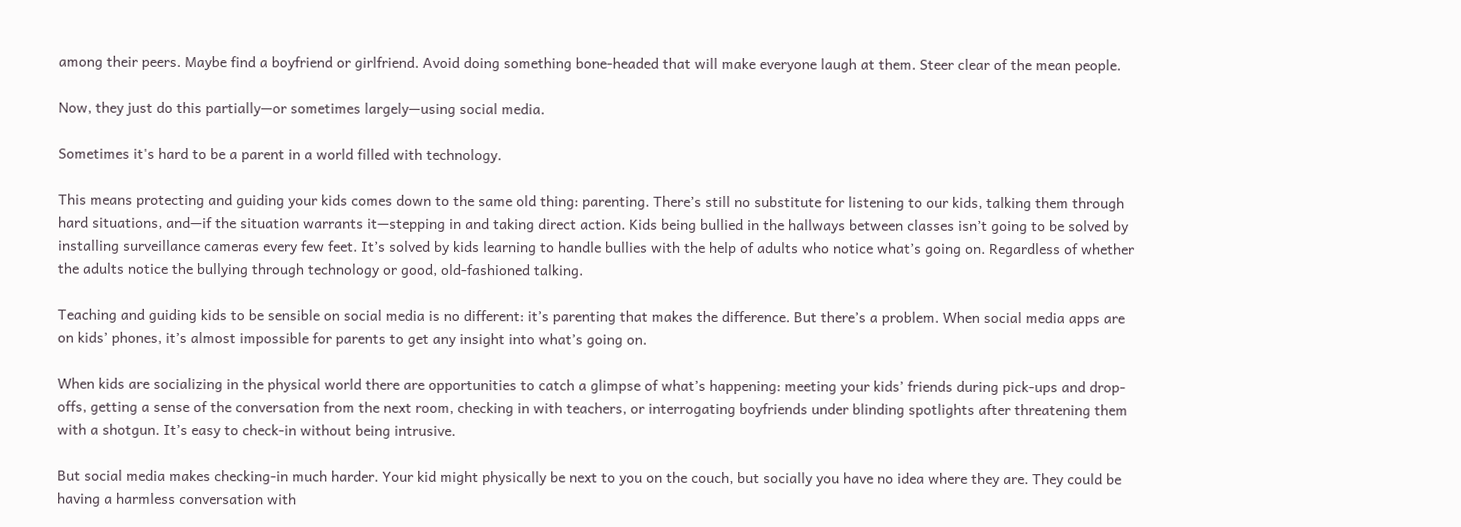among their peers. Maybe find a boyfriend or girlfriend. Avoid doing something bone-headed that will make everyone laugh at them. Steer clear of the mean people.

Now, they just do this partially—or sometimes largely—using social media.

Sometimes it's hard to be a parent in a world filled with technology.

This means protecting and guiding your kids comes down to the same old thing: parenting. There’s still no substitute for listening to our kids, talking them through hard situations, and—if the situation warrants it—stepping in and taking direct action. Kids being bullied in the hallways between classes isn’t going to be solved by installing surveillance cameras every few feet. It’s solved by kids learning to handle bullies with the help of adults who notice what’s going on. Regardless of whether the adults notice the bullying through technology or good, old-fashioned talking.

Teaching and guiding kids to be sensible on social media is no different: it’s parenting that makes the difference. But there’s a problem. When social media apps are on kids’ phones, it’s almost impossible for parents to get any insight into what’s going on.

When kids are socializing in the physical world there are opportunities to catch a glimpse of what’s happening: meeting your kids’ friends during pick-ups and drop-offs, getting a sense of the conversation from the next room, checking in with teachers, or interrogating boyfriends under blinding spotlights after threatening them with a shotgun. It’s easy to check-in without being intrusive.

But social media makes checking-in much harder. Your kid might physically be next to you on the couch, but socially you have no idea where they are. They could be having a harmless conversation with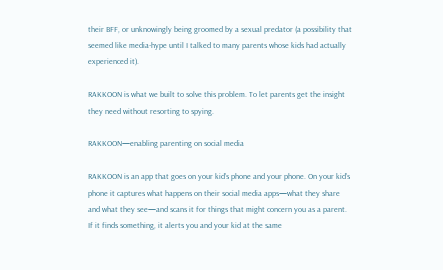their BFF, or unknowingly being groomed by a sexual predator (a possibility that seemed like media-hype until I talked to many parents whose kids had actually experienced it).

RAKKOON is what we built to solve this problem. To let parents get the insight they need without resorting to spying.

RAKKOON—enabling parenting on social media

RAKKOON is an app that goes on your kid’s phone and your phone. On your kid’s phone it captures what happens on their social media apps—what they share and what they see—and scans it for things that might concern you as a parent. If it finds something, it alerts you and your kid at the same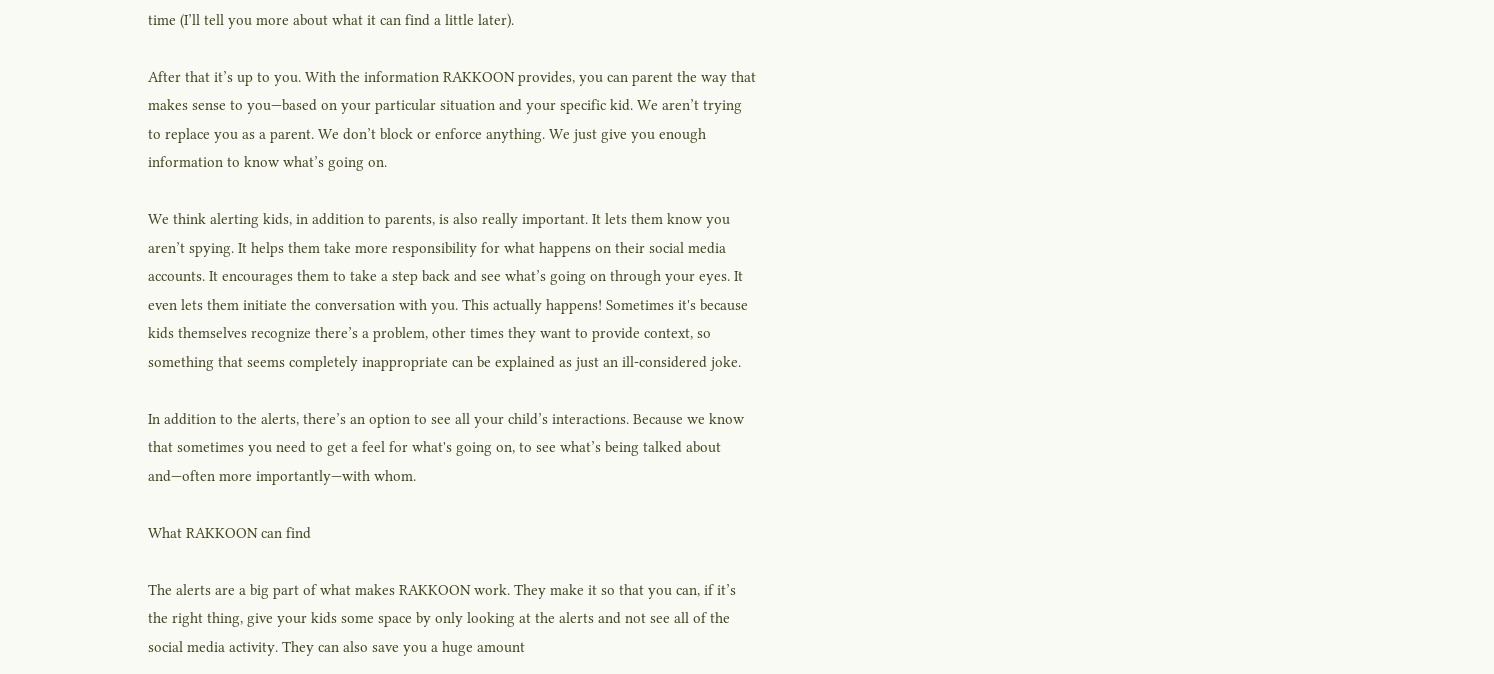time (I’ll tell you more about what it can find a little later).

After that it’s up to you. With the information RAKKOON provides, you can parent the way that makes sense to you—based on your particular situation and your specific kid. We aren’t trying to replace you as a parent. We don’t block or enforce anything. We just give you enough information to know what’s going on.

We think alerting kids, in addition to parents, is also really important. It lets them know you aren’t spying. It helps them take more responsibility for what happens on their social media accounts. It encourages them to take a step back and see what’s going on through your eyes. It even lets them initiate the conversation with you. This actually happens! Sometimes it's because kids themselves recognize there’s a problem, other times they want to provide context, so something that seems completely inappropriate can be explained as just an ill-considered joke.

In addition to the alerts, there’s an option to see all your child’s interactions. Because we know that sometimes you need to get a feel for what's going on, to see what’s being talked about and—often more importantly—with whom.

What RAKKOON can find

The alerts are a big part of what makes RAKKOON work. They make it so that you can, if it’s the right thing, give your kids some space by only looking at the alerts and not see all of the social media activity. They can also save you a huge amount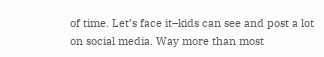of time. Let’s face it–kids can see and post a lot on social media. Way more than most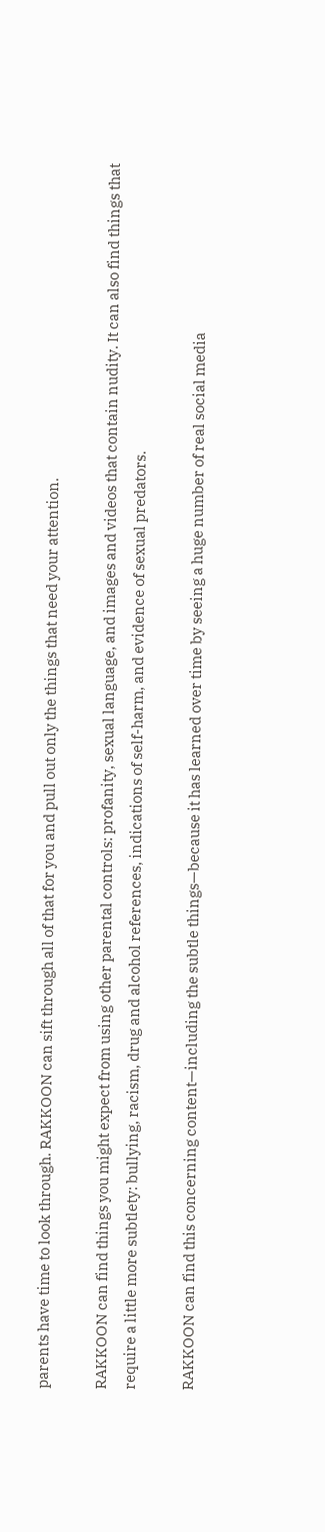parents have time to look through. RAKKOON can sift through all of that for you and pull out only the things that need your attention.

RAKKOON can find things you might expect from using other parental controls: profanity, sexual language, and images and videos that contain nudity. It can also find things that require a little more subtlety: bullying, racism, drug and alcohol references, indications of self-harm, and evidence of sexual predators.

RAKKOON can find this concerning content—including the subtle things—because it has learned over time by seeing a huge number of real social media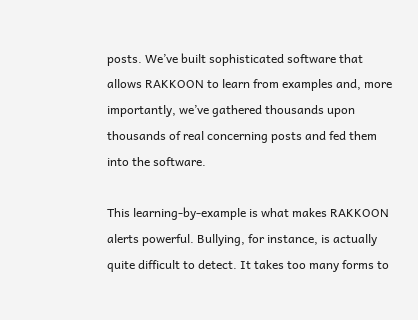posts. We’ve built sophisticated software that allows RAKKOON to learn from examples and, more importantly, we’ve gathered thousands upon thousands of real concerning posts and fed them into the software.

This learning-by-example is what makes RAKKOON alerts powerful. Bullying, for instance, is actually quite difficult to detect. It takes too many forms to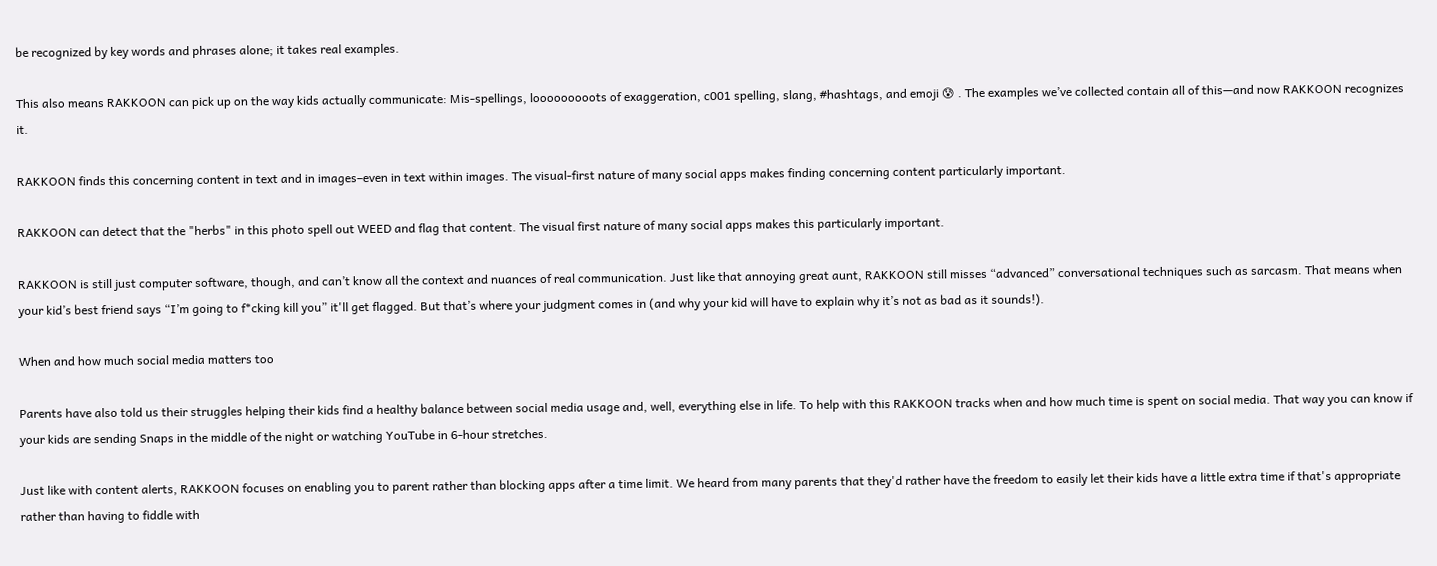be recognized by key words and phrases alone; it takes real examples.

This also means RAKKOON can pick up on the way kids actually communicate: Mis-spellings, looooooooots of exaggeration, c001 spelling, slang, #hashtags, and emoji 😰 . The examples we’ve collected contain all of this—and now RAKKOON recognizes it.

RAKKOON finds this concerning content in text and in images–even in text within images. The visual-first nature of many social apps makes finding concerning content particularly important.

RAKKOON can detect that the "herbs" in this photo spell out WEED and flag that content. The visual first nature of many social apps makes this particularly important.

RAKKOON is still just computer software, though, and can’t know all the context and nuances of real communication. Just like that annoying great aunt, RAKKOON still misses “advanced” conversational techniques such as sarcasm. That means when your kid’s best friend says “I’m going to f*cking kill you” it'll get flagged. But that’s where your judgment comes in (and why your kid will have to explain why it’s not as bad as it sounds!).

When and how much social media matters too

Parents have also told us their struggles helping their kids find a healthy balance between social media usage and, well, everything else in life. To help with this RAKKOON tracks when and how much time is spent on social media. That way you can know if your kids are sending Snaps in the middle of the night or watching YouTube in 6-hour stretches.

Just like with content alerts, RAKKOON focuses on enabling you to parent rather than blocking apps after a time limit. We heard from many parents that they'd rather have the freedom to easily let their kids have a little extra time if that's appropriate rather than having to fiddle with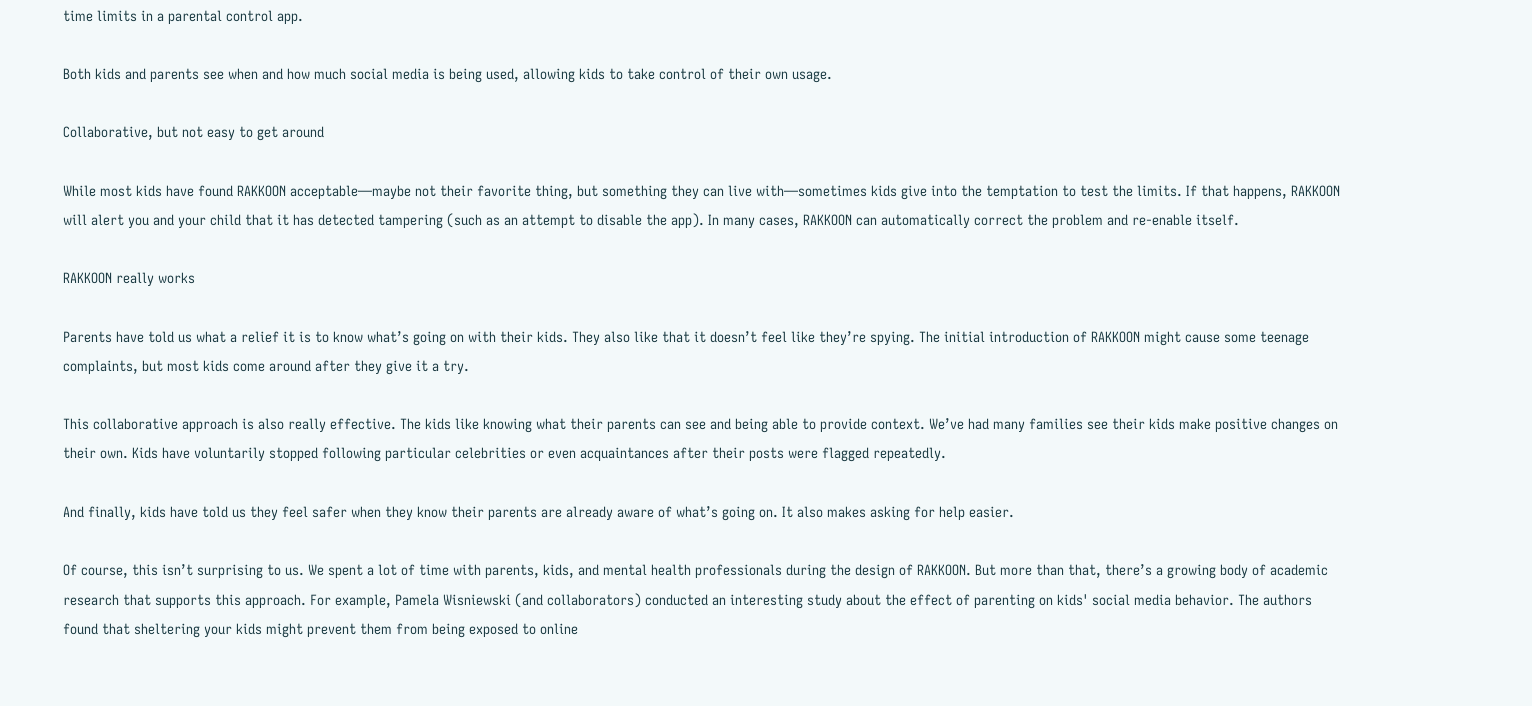time limits in a parental control app.

Both kids and parents see when and how much social media is being used, allowing kids to take control of their own usage.

Collaborative, but not easy to get around

While most kids have found RAKKOON acceptable—maybe not their favorite thing, but something they can live with—sometimes kids give into the temptation to test the limits. If that happens, RAKKOON will alert you and your child that it has detected tampering (such as an attempt to disable the app). In many cases, RAKKOON can automatically correct the problem and re-enable itself.

RAKKOON really works

Parents have told us what a relief it is to know what’s going on with their kids. They also like that it doesn’t feel like they’re spying. The initial introduction of RAKKOON might cause some teenage complaints, but most kids come around after they give it a try.

This collaborative approach is also really effective. The kids like knowing what their parents can see and being able to provide context. We’ve had many families see their kids make positive changes on their own. Kids have voluntarily stopped following particular celebrities or even acquaintances after their posts were flagged repeatedly.

And finally, kids have told us they feel safer when they know their parents are already aware of what’s going on. It also makes asking for help easier.

Of course, this isn’t surprising to us. We spent a lot of time with parents, kids, and mental health professionals during the design of RAKKOON. But more than that, there’s a growing body of academic research that supports this approach. For example, Pamela Wisniewski (and collaborators) conducted an interesting study about the effect of parenting on kids' social media behavior. The authors found that sheltering your kids might prevent them from being exposed to online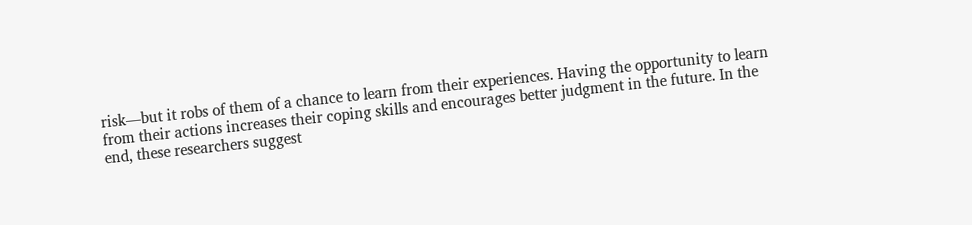risk—but it robs of them of a chance to learn from their experiences. Having the opportunity to learn from their actions increases their coping skills and encourages better judgment in the future. In the end, these researchers suggest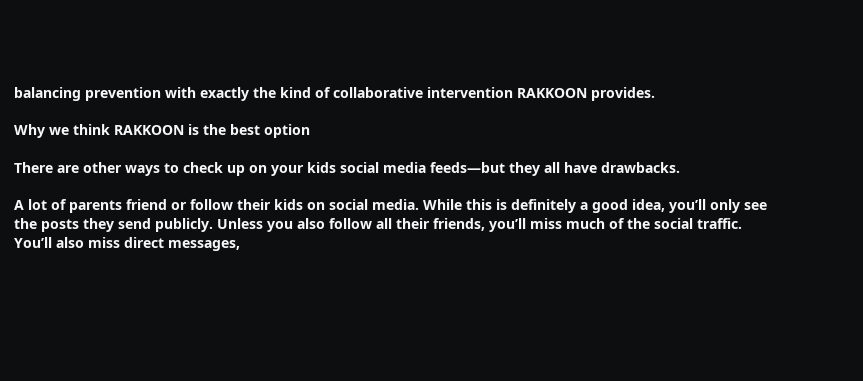balancing prevention with exactly the kind of collaborative intervention RAKKOON provides.

Why we think RAKKOON is the best option

There are other ways to check up on your kids social media feeds—but they all have drawbacks.

A lot of parents friend or follow their kids on social media. While this is definitely a good idea, you’ll only see the posts they send publicly. Unless you also follow all their friends, you’ll miss much of the social traffic. You’ll also miss direct messages,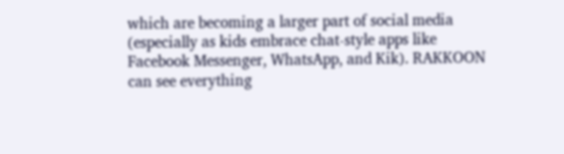which are becoming a larger part of social media (especially as kids embrace chat-style apps like Facebook Messenger, WhatsApp, and Kik). RAKKOON can see everything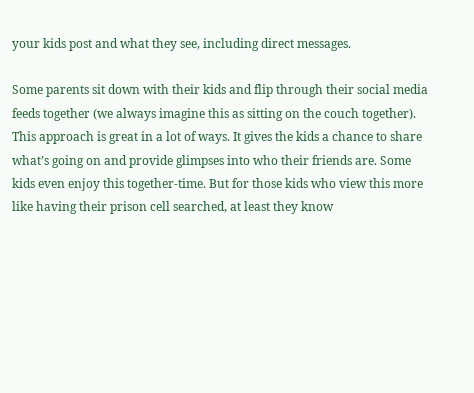your kids post and what they see, including direct messages.

Some parents sit down with their kids and flip through their social media feeds together (we always imagine this as sitting on the couch together). This approach is great in a lot of ways. It gives the kids a chance to share what’s going on and provide glimpses into who their friends are. Some kids even enjoy this together-time. But for those kids who view this more like having their prison cell searched, at least they know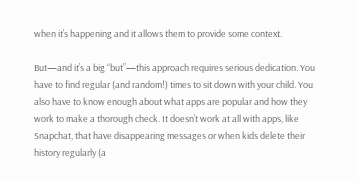when it’s happening and it allows them to provide some context.

But—and it’s a big “but”—this approach requires serious dedication. You have to find regular (and random!) times to sit down with your child. You also have to know enough about what apps are popular and how they work to make a thorough check. It doesn’t work at all with apps, like Snapchat, that have disappearing messages or when kids delete their history regularly (a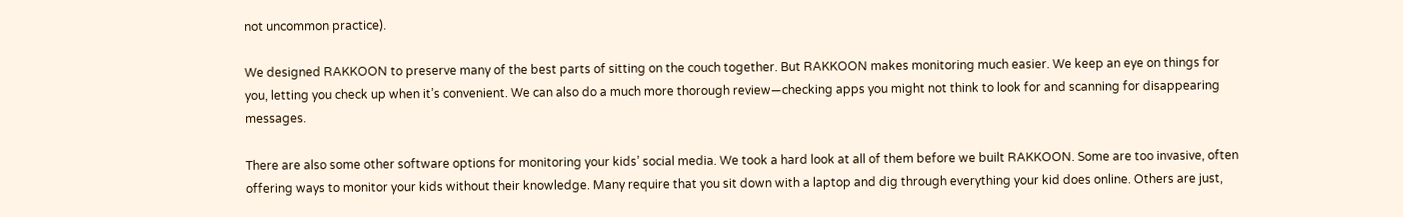not uncommon practice).

We designed RAKKOON to preserve many of the best parts of sitting on the couch together. But RAKKOON makes monitoring much easier. We keep an eye on things for you, letting you check up when it’s convenient. We can also do a much more thorough review—checking apps you might not think to look for and scanning for disappearing messages.

There are also some other software options for monitoring your kids’ social media. We took a hard look at all of them before we built RAKKOON. Some are too invasive, often offering ways to monitor your kids without their knowledge. Many require that you sit down with a laptop and dig through everything your kid does online. Others are just,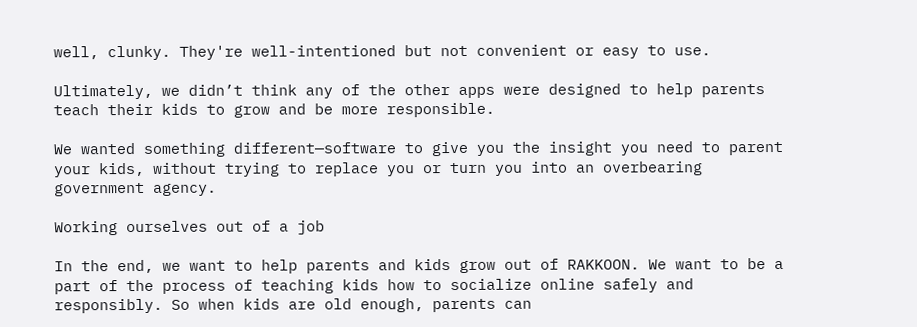well, clunky. They're well-intentioned but not convenient or easy to use.

Ultimately, we didn’t think any of the other apps were designed to help parents teach their kids to grow and be more responsible.

We wanted something different—software to give you the insight you need to parent your kids, without trying to replace you or turn you into an overbearing government agency.

Working ourselves out of a job

In the end, we want to help parents and kids grow out of RAKKOON. We want to be a part of the process of teaching kids how to socialize online safely and responsibly. So when kids are old enough, parents can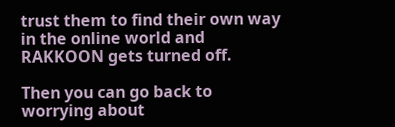trust them to find their own way in the online world and RAKKOON gets turned off.

Then you can go back to worrying about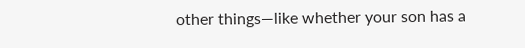other things—like whether your son has a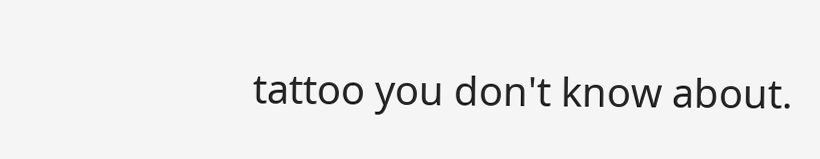tattoo you don't know about.